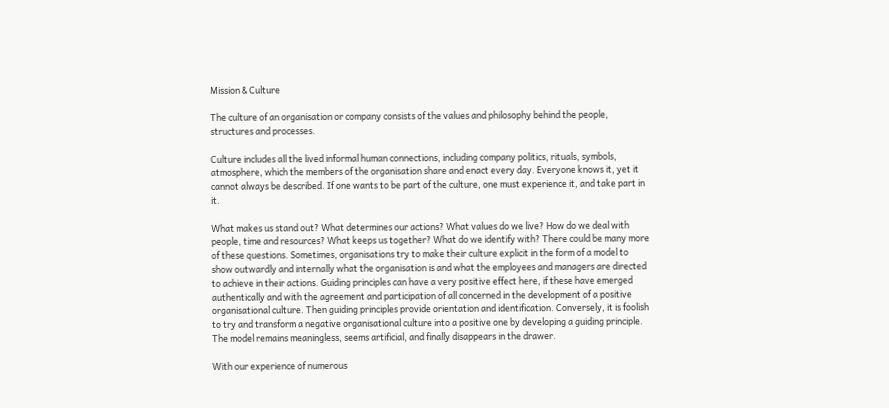Mission & Culture

The culture of an organisation or company consists of the values and philosophy behind the people, structures and processes.

Culture includes all the lived informal human connections, including company politics, rituals, symbols, atmosphere, which the members of the organisation share and enact every day. Everyone knows it, yet it cannot always be described. If one wants to be part of the culture, one must experience it, and take part in it.

What makes us stand out? What determines our actions? What values do we live? How do we deal with people, time and resources? What keeps us together? What do we identify with? There could be many more of these questions. Sometimes, organisations try to make their culture explicit in the form of a model to show outwardly and internally what the organisation is and what the employees and managers are directed to achieve in their actions. Guiding principles can have a very positive effect here, if these have emerged authentically and with the agreement and participation of all concerned in the development of a positive organisational culture. Then guiding principles provide orientation and identification. Conversely, it is foolish to try and transform a negative organisational culture into a positive one by developing a guiding principle. The model remains meaningless, seems artificial, and finally disappears in the drawer.

With our experience of numerous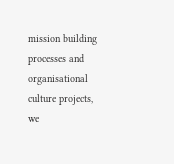mission building processes and organisational culture projects, we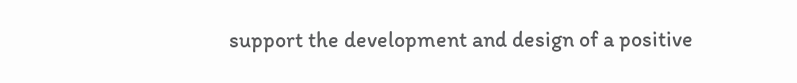support the development and design of a positive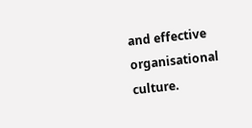and effective organisational culture.